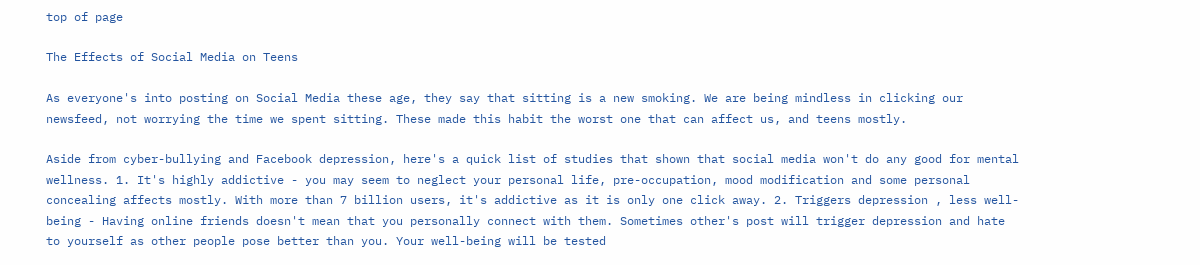top of page

The Effects of Social Media on Teens

As everyone's into posting on Social Media these age, they say that sitting is a new smoking. We are being mindless in clicking our newsfeed, not worrying the time we spent sitting. These made this habit the worst one that can affect us, and teens mostly.

Aside from cyber-bullying and Facebook depression, here's a quick list of studies that shown that social media won't do any good for mental wellness. 1. It's highly addictive - you may seem to neglect your personal life, pre-occupation, mood modification and some personal concealing affects mostly. With more than 7 billion users, it's addictive as it is only one click away. 2. Triggers depression , less well-being - Having online friends doesn't mean that you personally connect with them. Sometimes other's post will trigger depression and hate to yourself as other people pose better than you. Your well-being will be tested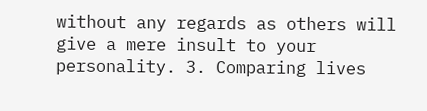without any regards as others will give a mere insult to your personality. 3. Comparing lives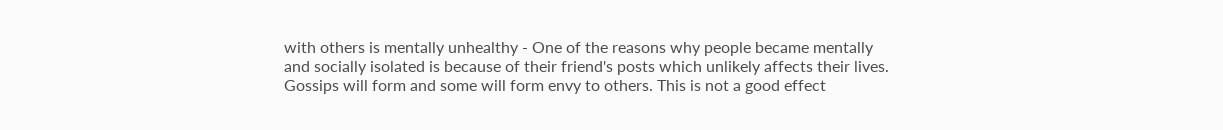with others is mentally unhealthy - One of the reasons why people became mentally and socially isolated is because of their friend's posts which unlikely affects their lives. Gossips will form and some will form envy to others. This is not a good effect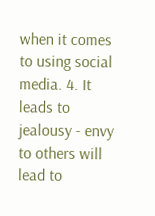when it comes to using social media. 4. It leads to jealousy - envy to others will lead to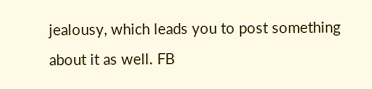jealousy, which leads you to post something about it as well. FB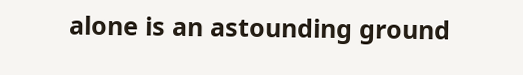alone is an astounding ground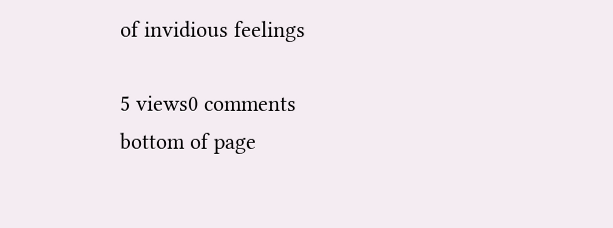of invidious feelings

5 views0 comments
bottom of page